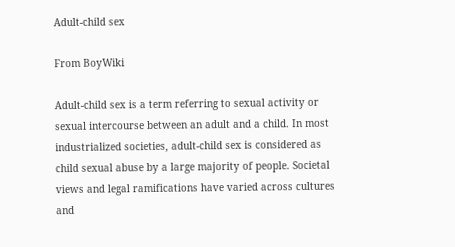Adult-child sex

From BoyWiki

Adult-child sex is a term referring to sexual activity or sexual intercourse between an adult and a child. In most industrialized societies, adult-child sex is considered as child sexual abuse by a large majority of people. Societal views and legal ramifications have varied across cultures and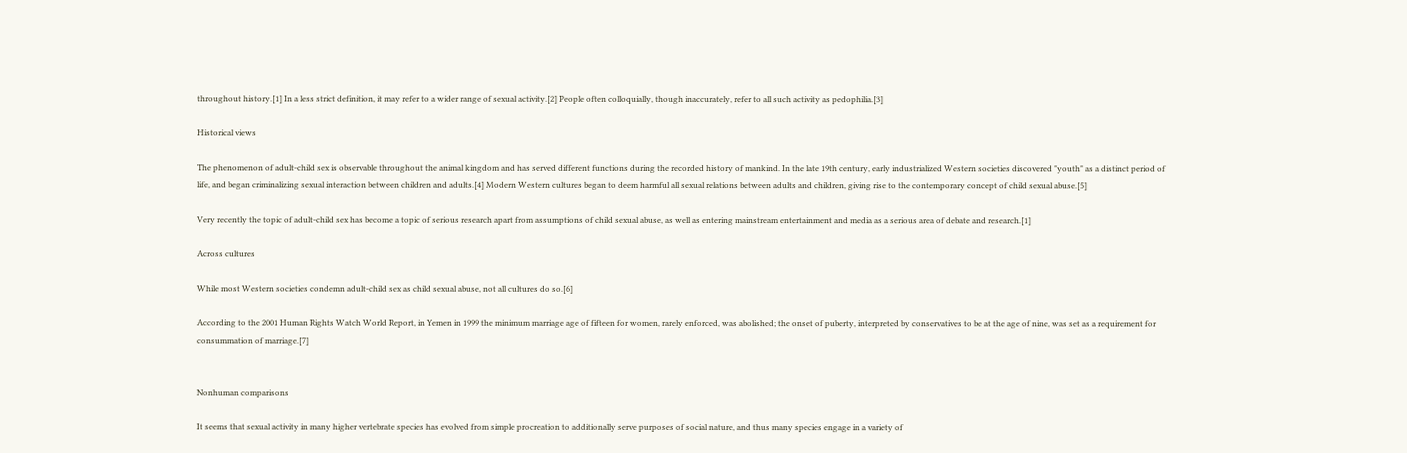throughout history.[1] In a less strict definition, it may refer to a wider range of sexual activity.[2] People often colloquially, though inaccurately, refer to all such activity as pedophilia.[3]

Historical views

The phenomenon of adult-child sex is observable throughout the animal kingdom and has served different functions during the recorded history of mankind. In the late 19th century, early industrialized Western societies discovered "youth" as a distinct period of life, and began criminalizing sexual interaction between children and adults.[4] Modern Western cultures began to deem harmful all sexual relations between adults and children, giving rise to the contemporary concept of child sexual abuse.[5]

Very recently the topic of adult-child sex has become a topic of serious research apart from assumptions of child sexual abuse, as well as entering mainstream entertainment and media as a serious area of debate and research.[1]

Across cultures

While most Western societies condemn adult-child sex as child sexual abuse, not all cultures do so.[6]

According to the 2001 Human Rights Watch World Report, in Yemen in 1999 the minimum marriage age of fifteen for women, rarely enforced, was abolished; the onset of puberty, interpreted by conservatives to be at the age of nine, was set as a requirement for consummation of marriage.[7]


Nonhuman comparisons

It seems that sexual activity in many higher vertebrate species has evolved from simple procreation to additionally serve purposes of social nature, and thus many species engage in a variety of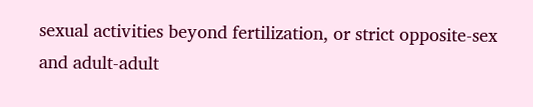sexual activities beyond fertilization, or strict opposite-sex and adult-adult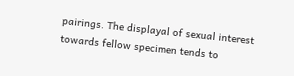pairings. The displayal of sexual interest towards fellow specimen tends to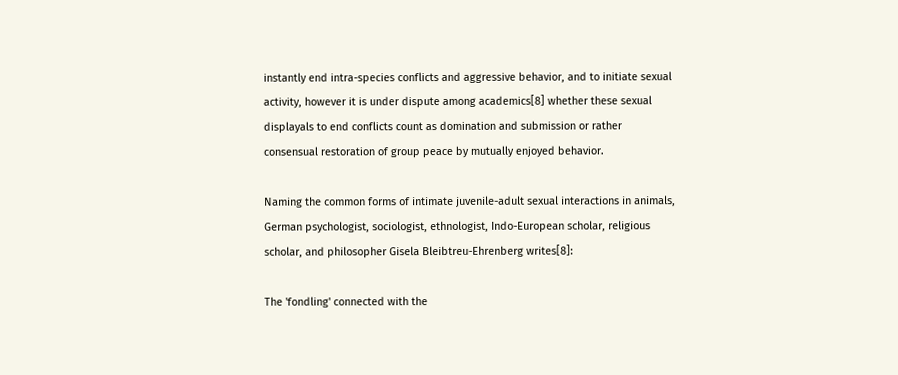instantly end intra-species conflicts and aggressive behavior, and to initiate sexual activity, however it is under dispute among academics[8] whether these sexual displayals to end conflicts count as domination and submission or rather consensual restoration of group peace by mutually enjoyed behavior.

Naming the common forms of intimate juvenile-adult sexual interactions in animals, German psychologist, sociologist, ethnologist, Indo-European scholar, religious scholar, and philosopher Gisela Bleibtreu-Ehrenberg writes[8]:

The 'fondling' connected with the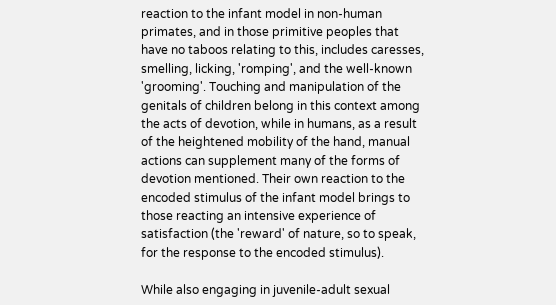reaction to the infant model in non-human primates, and in those primitive peoples that have no taboos relating to this, includes caresses, smelling, licking, 'romping', and the well-known 'grooming'. Touching and manipulation of the genitals of children belong in this context among the acts of devotion, while in humans, as a result of the heightened mobility of the hand, manual actions can supplement many of the forms of devotion mentioned. Their own reaction to the encoded stimulus of the infant model brings to those reacting an intensive experience of satisfaction (the 'reward' of nature, so to speak, for the response to the encoded stimulus).

While also engaging in juvenile-adult sexual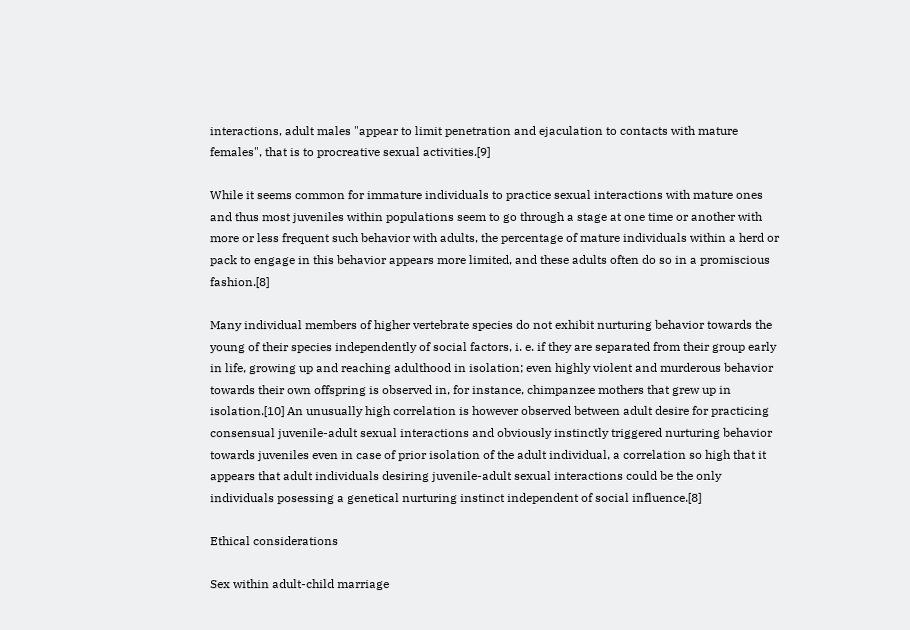interactions, adult males "appear to limit penetration and ejaculation to contacts with mature females", that is to procreative sexual activities.[9]

While it seems common for immature individuals to practice sexual interactions with mature ones and thus most juveniles within populations seem to go through a stage at one time or another with more or less frequent such behavior with adults, the percentage of mature individuals within a herd or pack to engage in this behavior appears more limited, and these adults often do so in a promiscious fashion.[8]

Many individual members of higher vertebrate species do not exhibit nurturing behavior towards the young of their species independently of social factors, i. e. if they are separated from their group early in life, growing up and reaching adulthood in isolation; even highly violent and murderous behavior towards their own offspring is observed in, for instance, chimpanzee mothers that grew up in isolation.[10] An unusually high correlation is however observed between adult desire for practicing consensual juvenile-adult sexual interactions and obviously instinctly triggered nurturing behavior towards juveniles even in case of prior isolation of the adult individual, a correlation so high that it appears that adult individuals desiring juvenile-adult sexual interactions could be the only individuals posessing a genetical nurturing instinct independent of social influence.[8]

Ethical considerations

Sex within adult-child marriage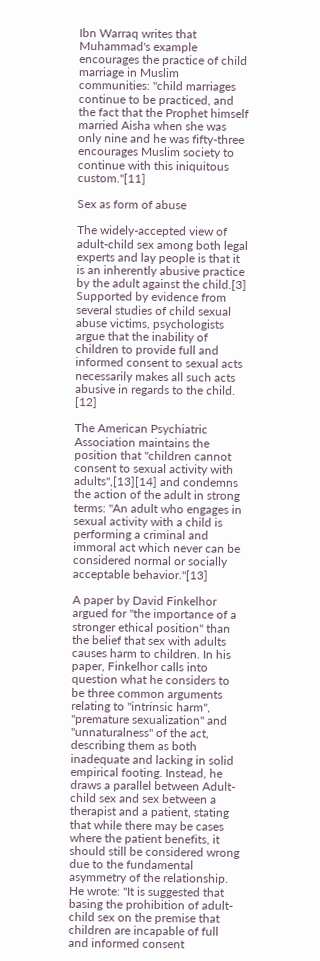Ibn Warraq writes that Muhammad's example encourages the practice of child marriage in Muslim communities: "child marriages continue to be practiced, and the fact that the Prophet himself married Aisha when she was only nine and he was fifty-three encourages Muslim society to continue with this iniquitous custom."[11]

Sex as form of abuse

The widely-accepted view of adult-child sex among both legal experts and lay people is that it is an inherently abusive practice by the adult against the child.[3] Supported by evidence from several studies of child sexual abuse victims, psychologists argue that the inability of children to provide full and informed consent to sexual acts necessarily makes all such acts abusive in regards to the child. [12]

The American Psychiatric Association maintains the position that "children cannot consent to sexual activity with adults",[13][14] and condemns the action of the adult in strong terms: "An adult who engages in sexual activity with a child is performing a criminal and immoral act which never can be considered normal or socially acceptable behavior."[13]

A paper by David Finkelhor argued for "the importance of a stronger ethical position" than the belief that sex with adults causes harm to children. In his paper, Finkelhor calls into question what he considers to be three common arguments relating to "intrinsic harm", "premature sexualization" and "unnaturalness" of the act, describing them as both inadequate and lacking in solid empirical footing. Instead, he draws a parallel between Adult-child sex and sex between a therapist and a patient, stating that while there may be cases where the patient benefits, it should still be considered wrong due to the fundamental asymmetry of the relationship. He wrote: "It is suggested that basing the prohibition of adult-child sex on the premise that children are incapable of full and informed consent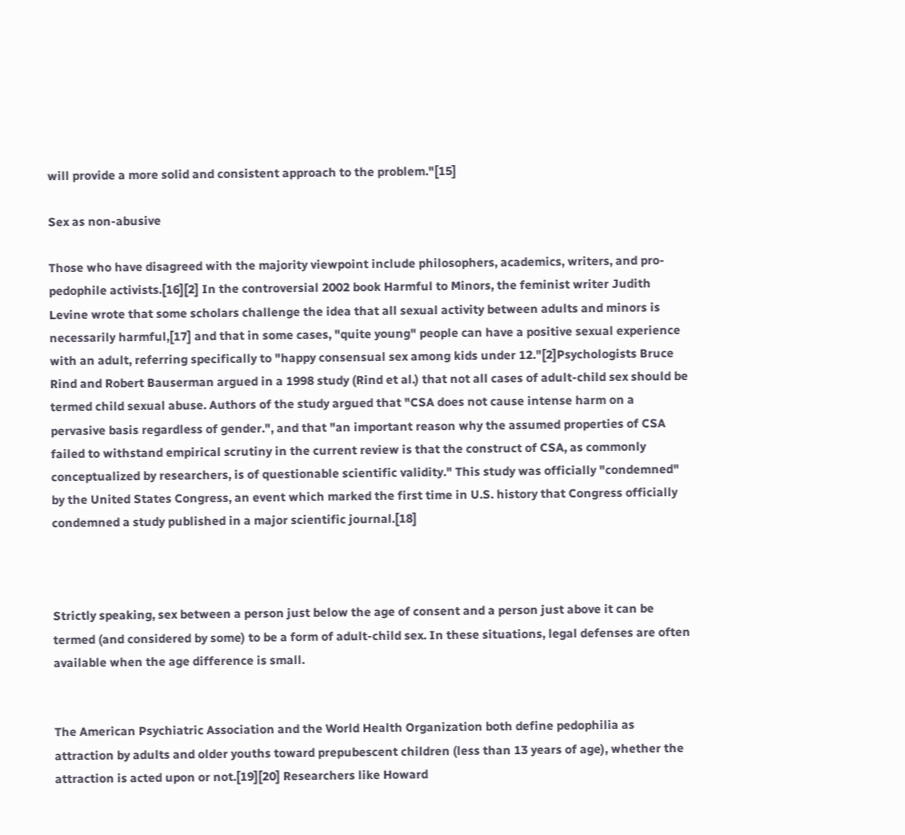will provide a more solid and consistent approach to the problem."[15]

Sex as non-abusive

Those who have disagreed with the majority viewpoint include philosophers, academics, writers, and pro-pedophile activists.[16][2] In the controversial 2002 book Harmful to Minors, the feminist writer Judith Levine wrote that some scholars challenge the idea that all sexual activity between adults and minors is necessarily harmful,[17] and that in some cases, "quite young" people can have a positive sexual experience with an adult, referring specifically to "happy consensual sex among kids under 12."[2]Psychologists Bruce Rind and Robert Bauserman argued in a 1998 study (Rind et al.) that not all cases of adult-child sex should be termed child sexual abuse. Authors of the study argued that "CSA does not cause intense harm on a pervasive basis regardless of gender.", and that "an important reason why the assumed properties of CSA failed to withstand empirical scrutiny in the current review is that the construct of CSA, as commonly conceptualized by researchers, is of questionable scientific validity." This study was officially "condemned" by the United States Congress, an event which marked the first time in U.S. history that Congress officially condemned a study published in a major scientific journal.[18]



Strictly speaking, sex between a person just below the age of consent and a person just above it can be termed (and considered by some) to be a form of adult-child sex. In these situations, legal defenses are often available when the age difference is small.


The American Psychiatric Association and the World Health Organization both define pedophilia as attraction by adults and older youths toward prepubescent children (less than 13 years of age), whether the attraction is acted upon or not.[19][20] Researchers like Howard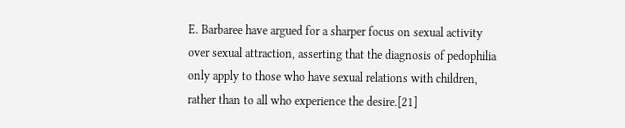E. Barbaree have argued for a sharper focus on sexual activity over sexual attraction, asserting that the diagnosis of pedophilia only apply to those who have sexual relations with children, rather than to all who experience the desire.[21]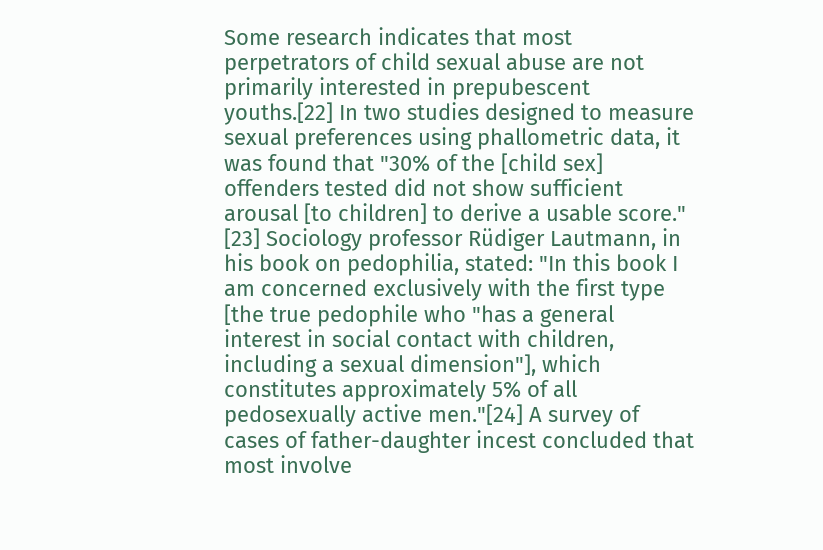Some research indicates that most perpetrators of child sexual abuse are not primarily interested in prepubescent youths.[22] In two studies designed to measure sexual preferences using phallometric data, it was found that "30% of the [child sex] offenders tested did not show sufficient arousal [to children] to derive a usable score." [23] Sociology professor Rüdiger Lautmann, in his book on pedophilia, stated: "In this book I am concerned exclusively with the first type [the true pedophile who "has a general interest in social contact with children, including a sexual dimension"], which constitutes approximately 5% of all pedosexually active men."[24] A survey of cases of father-daughter incest concluded that most involve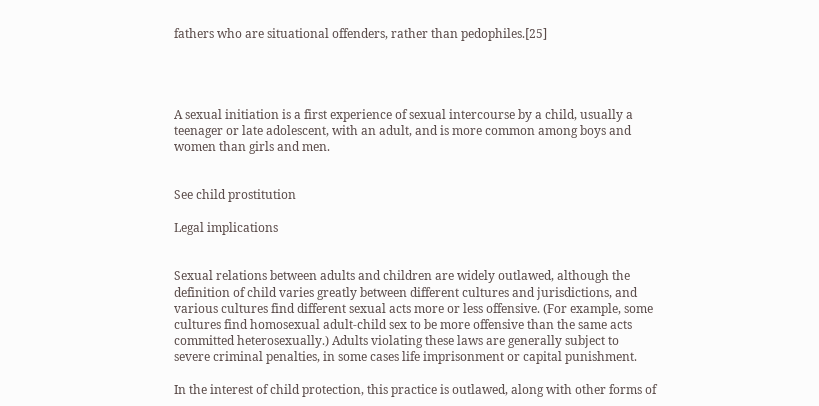fathers who are situational offenders, rather than pedophiles.[25]




A sexual initiation is a first experience of sexual intercourse by a child, usually a teenager or late adolescent, with an adult, and is more common among boys and women than girls and men.


See child prostitution

Legal implications


Sexual relations between adults and children are widely outlawed, although the definition of child varies greatly between different cultures and jurisdictions, and various cultures find different sexual acts more or less offensive. (For example, some cultures find homosexual adult-child sex to be more offensive than the same acts committed heterosexually.) Adults violating these laws are generally subject to severe criminal penalties, in some cases life imprisonment or capital punishment.

In the interest of child protection, this practice is outlawed, along with other forms of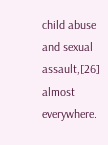child abuse and sexual assault,[26] almost everywhere.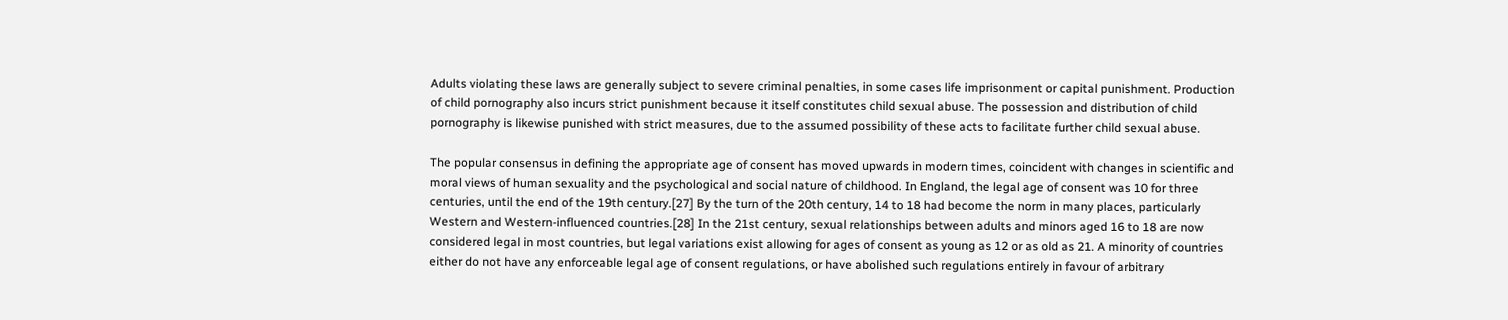Adults violating these laws are generally subject to severe criminal penalties, in some cases life imprisonment or capital punishment. Production of child pornography also incurs strict punishment because it itself constitutes child sexual abuse. The possession and distribution of child pornography is likewise punished with strict measures, due to the assumed possibility of these acts to facilitate further child sexual abuse.

The popular consensus in defining the appropriate age of consent has moved upwards in modern times, coincident with changes in scientific and moral views of human sexuality and the psychological and social nature of childhood. In England, the legal age of consent was 10 for three centuries, until the end of the 19th century.[27] By the turn of the 20th century, 14 to 18 had become the norm in many places, particularly Western and Western-influenced countries.[28] In the 21st century, sexual relationships between adults and minors aged 16 to 18 are now considered legal in most countries, but legal variations exist allowing for ages of consent as young as 12 or as old as 21. A minority of countries either do not have any enforceable legal age of consent regulations, or have abolished such regulations entirely in favour of arbitrary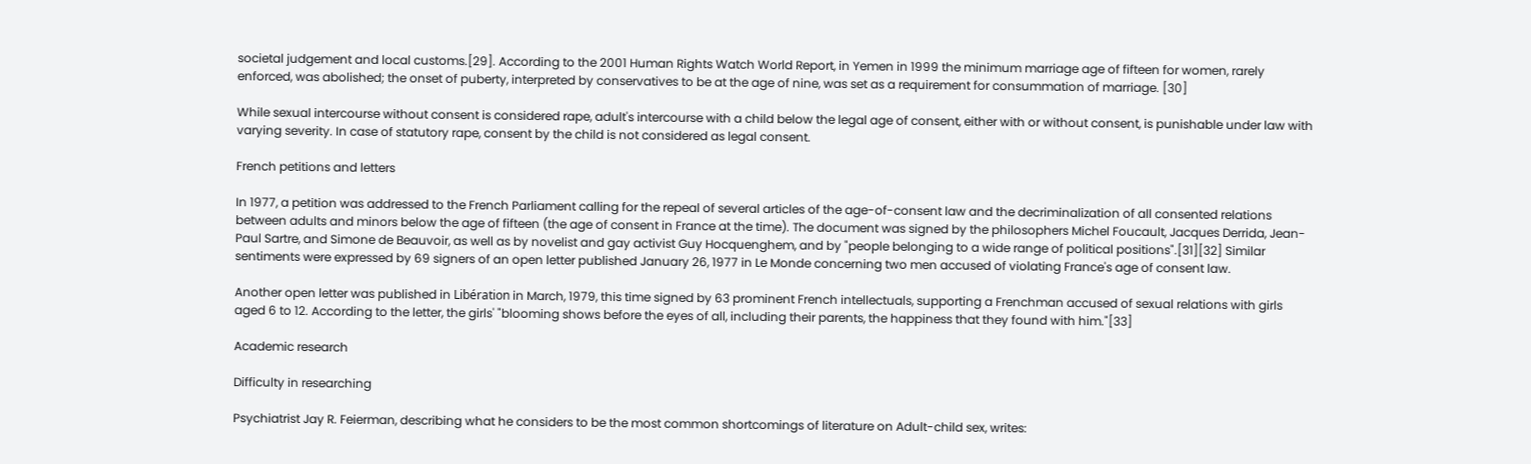societal judgement and local customs.[29]. According to the 2001 Human Rights Watch World Report, in Yemen in 1999 the minimum marriage age of fifteen for women, rarely enforced, was abolished; the onset of puberty, interpreted by conservatives to be at the age of nine, was set as a requirement for consummation of marriage. [30]

While sexual intercourse without consent is considered rape, adult's intercourse with a child below the legal age of consent, either with or without consent, is punishable under law with varying severity. In case of statutory rape, consent by the child is not considered as legal consent.

French petitions and letters

In 1977, a petition was addressed to the French Parliament calling for the repeal of several articles of the age-of-consent law and the decriminalization of all consented relations between adults and minors below the age of fifteen (the age of consent in France at the time). The document was signed by the philosophers Michel Foucault, Jacques Derrida, Jean-Paul Sartre, and Simone de Beauvoir, as well as by novelist and gay activist Guy Hocquenghem, and by "people belonging to a wide range of political positions".[31][32] Similar sentiments were expressed by 69 signers of an open letter published January 26, 1977 in Le Monde concerning two men accused of violating France's age of consent law.

Another open letter was published in Libération in March, 1979, this time signed by 63 prominent French intellectuals, supporting a Frenchman accused of sexual relations with girls aged 6 to 12. According to the letter, the girls' "blooming shows before the eyes of all, including their parents, the happiness that they found with him."[33]

Academic research

Difficulty in researching

Psychiatrist Jay R. Feierman, describing what he considers to be the most common shortcomings of literature on Adult-child sex, writes: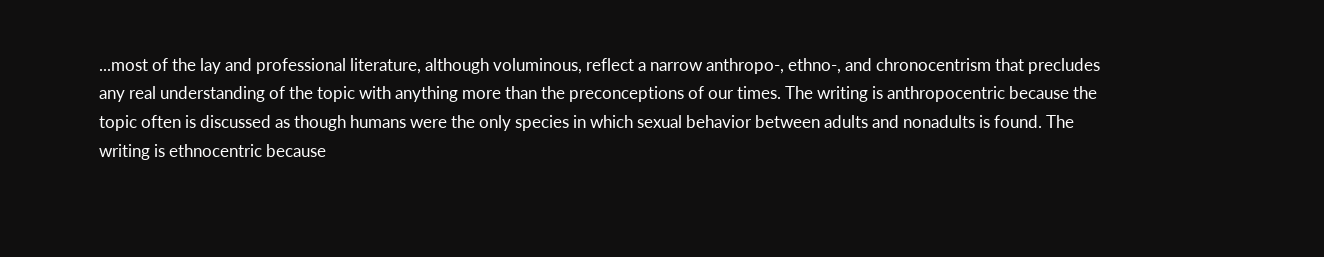...most of the lay and professional literature, although voluminous, reflect a narrow anthropo-, ethno-, and chronocentrism that precludes any real understanding of the topic with anything more than the preconceptions of our times. The writing is anthropocentric because the topic often is discussed as though humans were the only species in which sexual behavior between adults and nonadults is found. The writing is ethnocentric because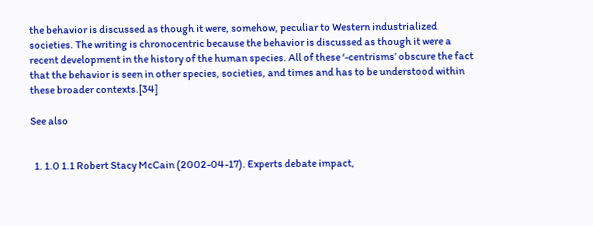the behavior is discussed as though it were, somehow, peculiar to Western industrialized societies. The writing is chronocentric because the behavior is discussed as though it were a recent development in the history of the human species. All of these ‘-centrisms’ obscure the fact that the behavior is seen in other species, societies, and times and has to be understood within these broader contexts.[34]

See also


  1. 1.0 1.1 Robert Stacy McCain (2002-04-17). Experts debate impact,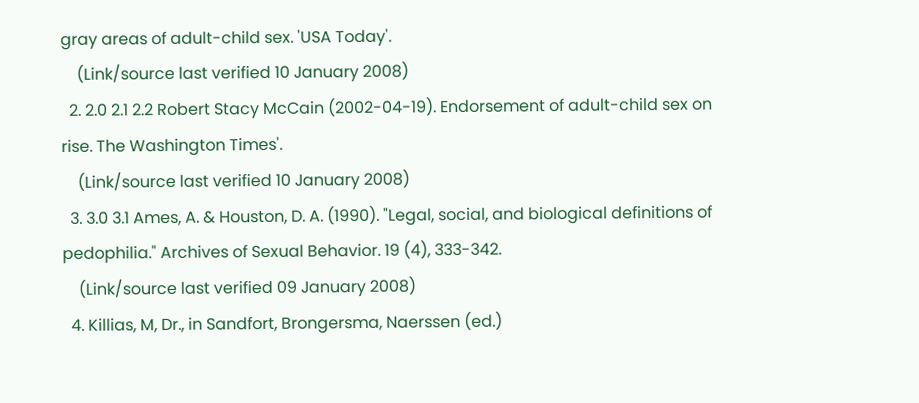gray areas of adult-child sex. 'USA Today'.
    (Link/source last verified 10 January 2008)
  2. 2.0 2.1 2.2 Robert Stacy McCain (2002-04-19). Endorsement of adult-child sex on rise. The Washington Times'.
    (Link/source last verified 10 January 2008)
  3. 3.0 3.1 Ames, A. & Houston, D. A. (1990). "Legal, social, and biological definitions of pedophilia." Archives of Sexual Behavior. 19 (4), 333-342.
    (Link/source last verified 09 January 2008)
  4. Killias, M, Dr., in Sandfort, Brongersma, Naerssen (ed.)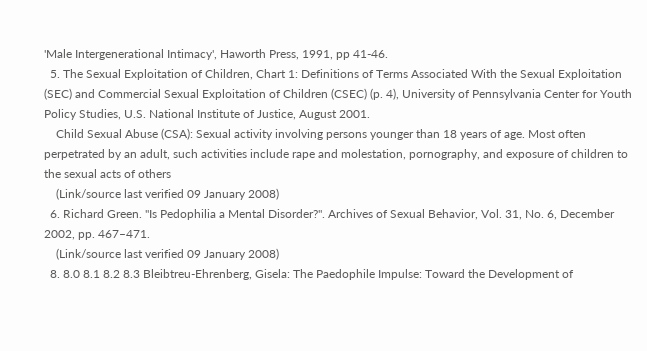'Male Intergenerational Intimacy', Haworth Press, 1991, pp 41-46.
  5. The Sexual Exploitation of Children, Chart 1: Definitions of Terms Associated With the Sexual Exploitation (SEC) and Commercial Sexual Exploitation of Children (CSEC) (p. 4), University of Pennsylvania Center for Youth Policy Studies, U.S. National Institute of Justice, August 2001.
    Child Sexual Abuse (CSA): Sexual activity involving persons younger than 18 years of age. Most often perpetrated by an adult, such activities include rape and molestation, pornography, and exposure of children to the sexual acts of others
    (Link/source last verified 09 January 2008)
  6. Richard Green. "Is Pedophilia a Mental Disorder?". Archives of Sexual Behavior, Vol. 31, No. 6, December 2002, pp. 467–471.
    (Link/source last verified 09 January 2008)
  8. 8.0 8.1 8.2 8.3 Bleibtreu-Ehrenberg, Gisela: The Paedophile Impulse: Toward the Development of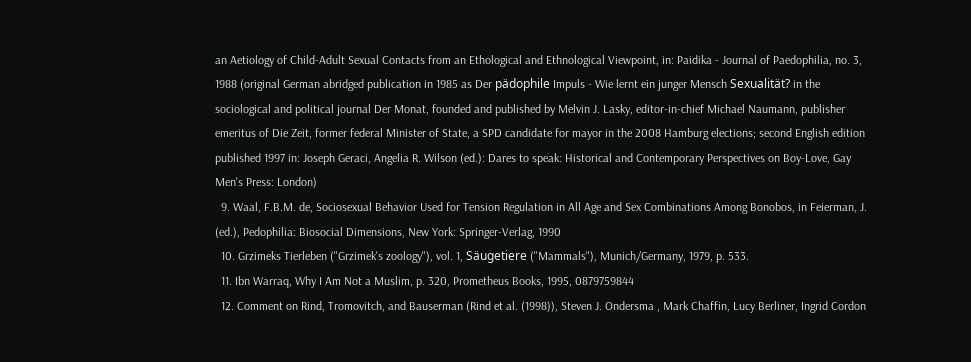an Aetiology of Child-Adult Sexual Contacts from an Ethological and Ethnological Viewpoint, in: Paidika - Journal of Paedophilia, no. 3, 1988 (original German abridged publication in 1985 as Der pädophile Impuls - Wie lernt ein junger Mensch Sexualität? in the sociological and political journal Der Monat, founded and published by Melvin J. Lasky, editor-in-chief Michael Naumann, publisher emeritus of Die Zeit, former federal Minister of State, a SPD candidate for mayor in the 2008 Hamburg elections; second English edition published 1997 in: Joseph Geraci, Angelia R. Wilson (ed.): Dares to speak: Historical and Contemporary Perspectives on Boy-Love, Gay Men's Press: London)
  9. Waal, F.B.M. de, Sociosexual Behavior Used for Tension Regulation in All Age and Sex Combinations Among Bonobos, in Feierman, J. (ed.), Pedophilia: Biosocial Dimensions, New York: Springer-Verlag, 1990
  10. Grzimeks Tierleben ("Grzimek's zoology"), vol. 1, Säugetiere ("Mammals"), Munich/Germany, 1979, p. 533.
  11. Ibn Warraq, Why I Am Not a Muslim, p. 320, Prometheus Books, 1995, 0879759844
  12. Comment on Rind, Tromovitch, and Bauserman (Rind et al. (1998)), Steven J. Ondersma , Mark Chaffin, Lucy Berliner, Ingrid Cordon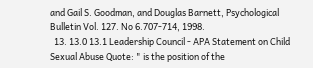and Gail S. Goodman, and Douglas Barnett, Psychological Bulletin Vol. 127. No 6.707-714, 1998.
  13. 13.0 13.1 Leadership Council - APA Statement on Child Sexual Abuse Quote: " is the position of the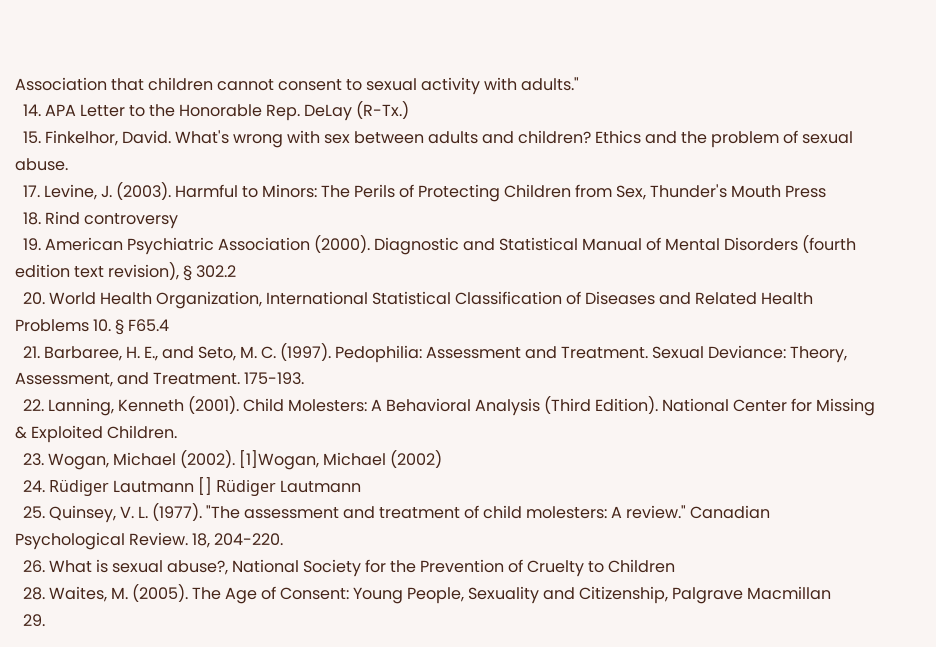Association that children cannot consent to sexual activity with adults."
  14. APA Letter to the Honorable Rep. DeLay (R-Tx.)
  15. Finkelhor, David. What's wrong with sex between adults and children? Ethics and the problem of sexual abuse.
  17. Levine, J. (2003). Harmful to Minors: The Perils of Protecting Children from Sex, Thunder's Mouth Press
  18. Rind controversy
  19. American Psychiatric Association (2000). Diagnostic and Statistical Manual of Mental Disorders (fourth edition text revision), § 302.2
  20. World Health Organization, International Statistical Classification of Diseases and Related Health Problems 10. § F65.4
  21. Barbaree, H. E., and Seto, M. C. (1997). Pedophilia: Assessment and Treatment. Sexual Deviance: Theory, Assessment, and Treatment. 175-193.
  22. Lanning, Kenneth (2001). Child Molesters: A Behavioral Analysis (Third Edition). National Center for Missing & Exploited Children.
  23. Wogan, Michael (2002). [1]Wogan, Michael (2002)
  24. Rüdiger Lautmann [] Rüdiger Lautmann
  25. Quinsey, V. L. (1977). "The assessment and treatment of child molesters: A review." Canadian Psychological Review. 18, 204-220.
  26. What is sexual abuse?, National Society for the Prevention of Cruelty to Children
  28. Waites, M. (2005). The Age of Consent: Young People, Sexuality and Citizenship, Palgrave Macmillan
  29.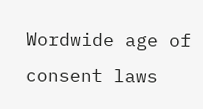Wordwide age of consent laws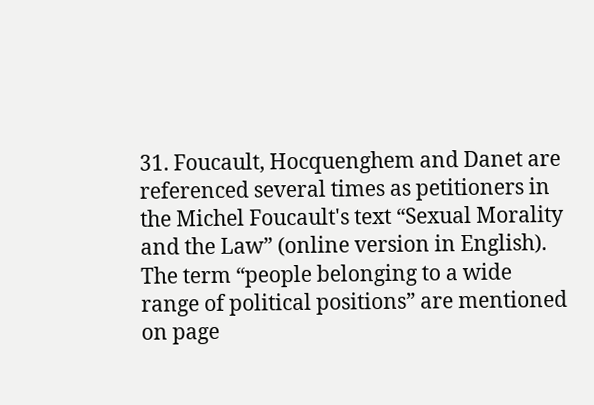31. Foucault, Hocquenghem and Danet are referenced several times as petitioners in the Michel Foucault's text “Sexual Morality and the Law” (online version in English). The term “people belonging to a wide range of political positions” are mentioned on page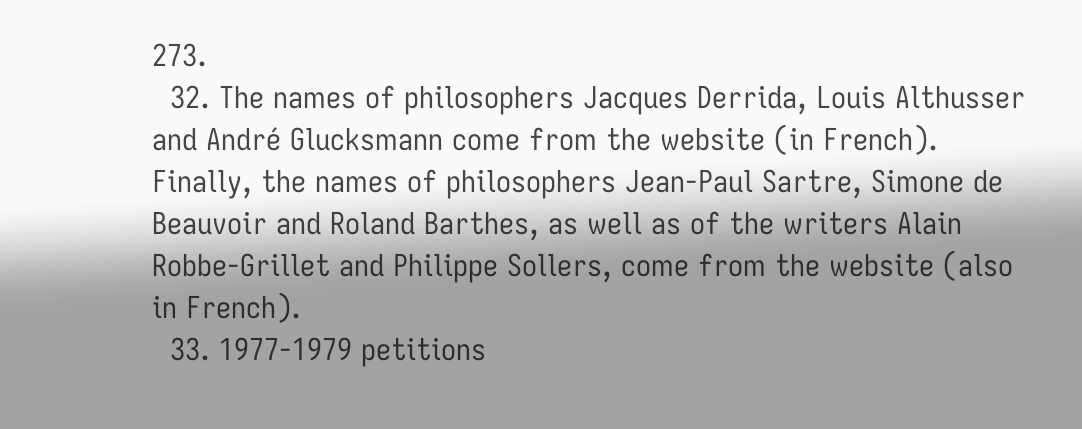273.
  32. The names of philosophers Jacques Derrida, Louis Althusser and André Glucksmann come from the website (in French). Finally, the names of philosophers Jean-Paul Sartre, Simone de Beauvoir and Roland Barthes, as well as of the writers Alain Robbe-Grillet and Philippe Sollers, come from the website (also in French).
  33. 1977-1979 petitions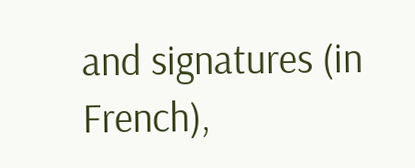and signatures (in French),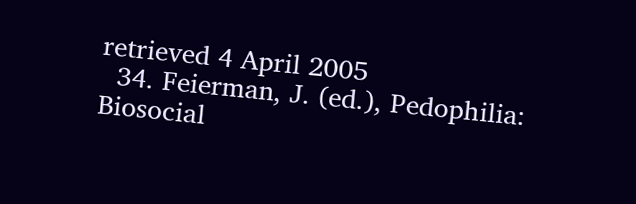retrieved 4 April 2005
  34. Feierman, J. (ed.), Pedophilia: Biosocial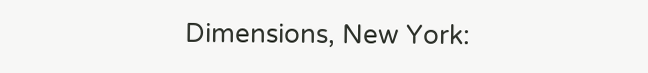Dimensions, New York: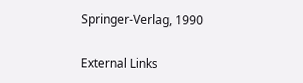Springer-Verlag, 1990

External Links